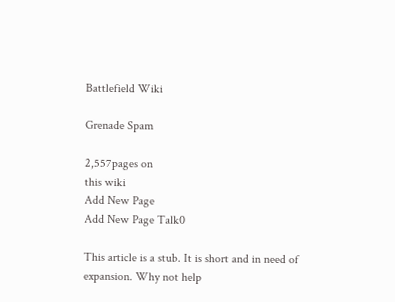Battlefield Wiki

Grenade Spam

2,557pages on
this wiki
Add New Page
Add New Page Talk0

This article is a stub. It is short and in need of expansion. Why not help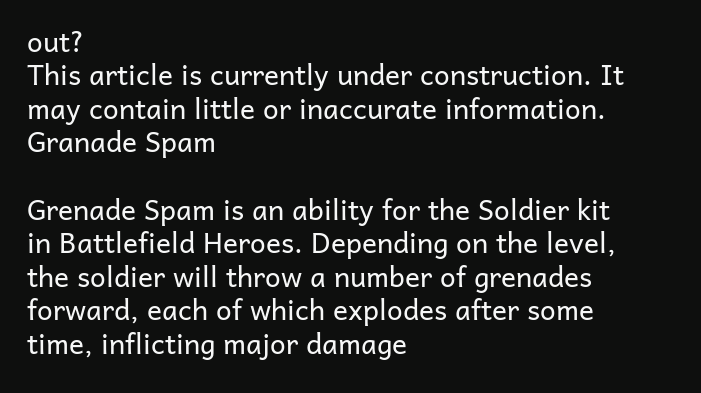out?
This article is currently under construction. It may contain little or inaccurate information.
Granade Spam

Grenade Spam is an ability for the Soldier kit in Battlefield Heroes. Depending on the level, the soldier will throw a number of grenades forward, each of which explodes after some time, inflicting major damage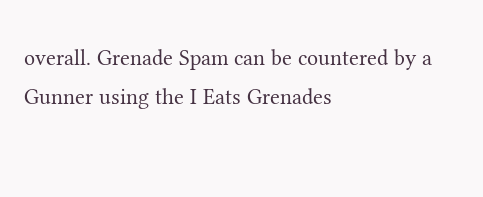overall. Grenade Spam can be countered by a Gunner using the I Eats Grenades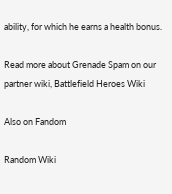ability, for which he earns a health bonus.

Read more about Grenade Spam on our partner wiki, Battlefield Heroes Wiki

Also on Fandom

Random Wiki